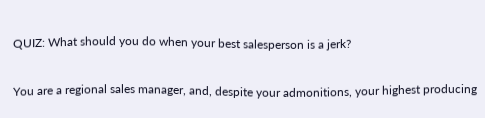QUIZ: What should you do when your best salesperson is a jerk?

You are a regional sales manager, and, despite your admonitions, your highest producing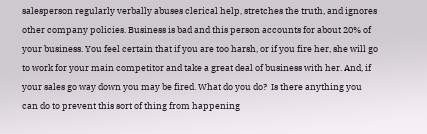salesperson regularly verbally abuses clerical help, stretches the truth, and ignores other company policies. Business is bad and this person accounts for about 20% of your business. You feel certain that if you are too harsh, or if you fire her, she will go to work for your main competitor and take a great deal of business with her. And, if your sales go way down you may be fired. What do you do?  Is there anything you can do to prevent this sort of thing from happening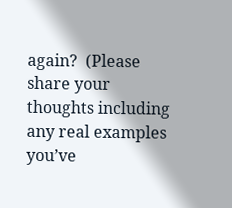again?  (Please share your thoughts including any real examples you’ve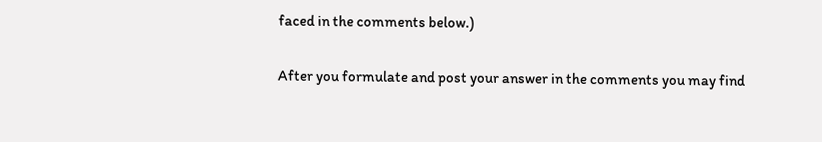faced in the comments below.)

After you formulate and post your answer in the comments you may find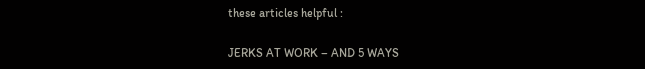these articles helpful :

JERKS AT WORK – AND 5 WAYS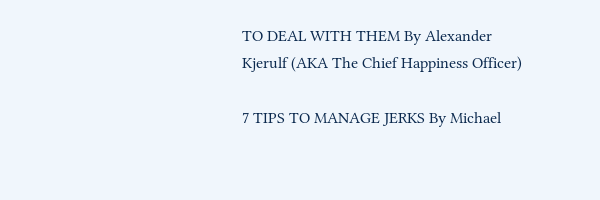TO DEAL WITH THEM By Alexander Kjerulf (AKA The Chief Happiness Officer)

7 TIPS TO MANAGE JERKS By Michael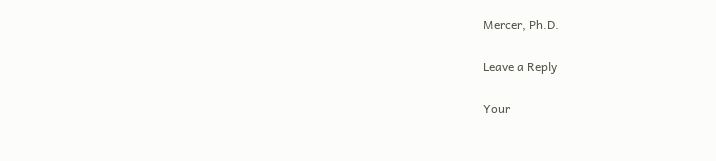Mercer, Ph.D.

Leave a Reply

Your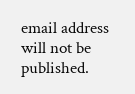email address will not be published.